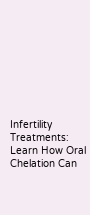Infertility Treatments: Learn How Oral Chelation Can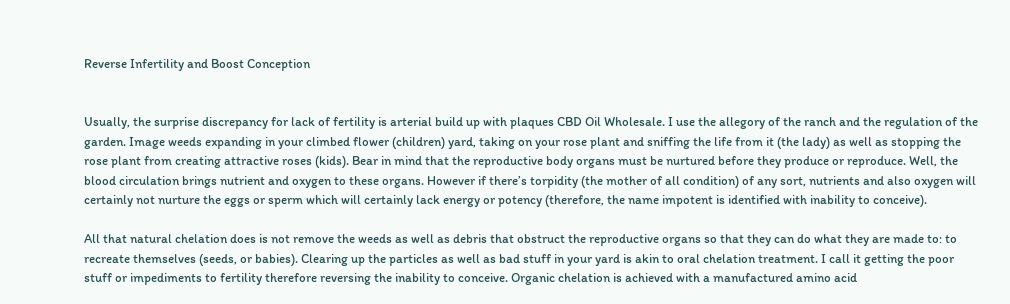Reverse Infertility and Boost Conception


Usually, the surprise discrepancy for lack of fertility is arterial build up with plaques CBD Oil Wholesale. I use the allegory of the ranch and the regulation of the garden. Image weeds expanding in your climbed flower (children) yard, taking on your rose plant and sniffing the life from it (the lady) as well as stopping the rose plant from creating attractive roses (kids). Bear in mind that the reproductive body organs must be nurtured before they produce or reproduce. Well, the blood circulation brings nutrient and oxygen to these organs. However if there’s torpidity (the mother of all condition) of any sort, nutrients and also oxygen will certainly not nurture the eggs or sperm which will certainly lack energy or potency (therefore, the name impotent is identified with inability to conceive).

All that natural chelation does is not remove the weeds as well as debris that obstruct the reproductive organs so that they can do what they are made to: to recreate themselves (seeds, or babies). Clearing up the particles as well as bad stuff in your yard is akin to oral chelation treatment. I call it getting the poor stuff or impediments to fertility therefore reversing the inability to conceive. Organic chelation is achieved with a manufactured amino acid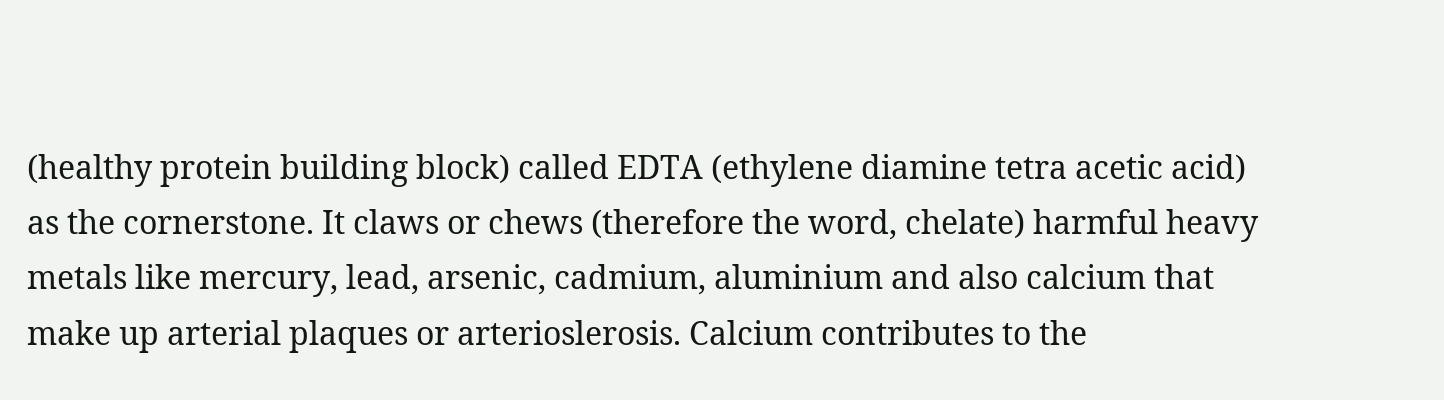(healthy protein building block) called EDTA (ethylene diamine tetra acetic acid) as the cornerstone. It claws or chews (therefore the word, chelate) harmful heavy metals like mercury, lead, arsenic, cadmium, aluminium and also calcium that make up arterial plaques or arterioslerosis. Calcium contributes to the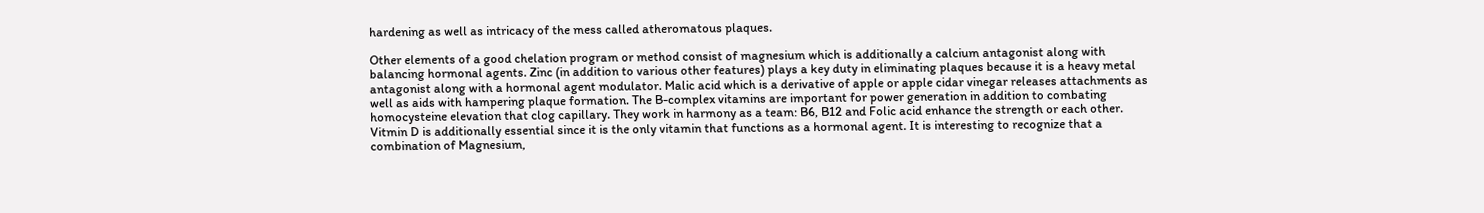hardening as well as intricacy of the mess called atheromatous plaques.

Other elements of a good chelation program or method consist of magnesium which is additionally a calcium antagonist along with balancing hormonal agents. Zinc (in addition to various other features) plays a key duty in eliminating plaques because it is a heavy metal antagonist along with a hormonal agent modulator. Malic acid which is a derivative of apple or apple cidar vinegar releases attachments as well as aids with hampering plaque formation. The B-complex vitamins are important for power generation in addition to combating homocysteine elevation that clog capillary. They work in harmony as a team: B6, B12 and Folic acid enhance the strength or each other. Vitmin D is additionally essential since it is the only vitamin that functions as a hormonal agent. It is interesting to recognize that a combination of Magnesium,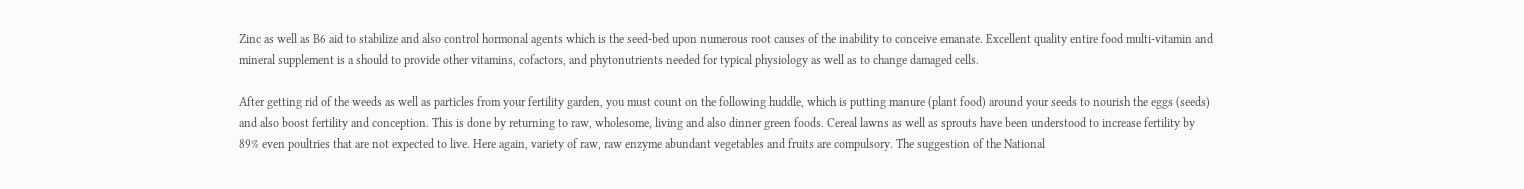Zinc as well as B6 aid to stabilize and also control hormonal agents which is the seed-bed upon numerous root causes of the inability to conceive emanate. Excellent quality entire food multi-vitamin and mineral supplement is a should to provide other vitamins, cofactors, and phytonutrients needed for typical physiology as well as to change damaged cells.

After getting rid of the weeds as well as particles from your fertility garden, you must count on the following huddle, which is putting manure (plant food) around your seeds to nourish the eggs (seeds) and also boost fertility and conception. This is done by returning to raw, wholesome, living and also dinner green foods. Cereal lawns as well as sprouts have been understood to increase fertility by 89% even poultries that are not expected to live. Here again, variety of raw, raw enzyme abundant vegetables and fruits are compulsory. The suggestion of the National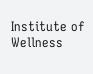Institute of Wellness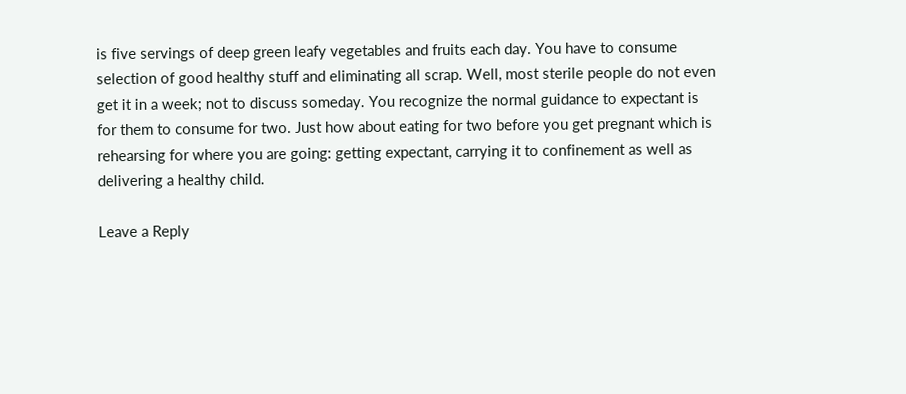is five servings of deep green leafy vegetables and fruits each day. You have to consume selection of good healthy stuff and eliminating all scrap. Well, most sterile people do not even get it in a week; not to discuss someday. You recognize the normal guidance to expectant is for them to consume for two. Just how about eating for two before you get pregnant which is rehearsing for where you are going: getting expectant, carrying it to confinement as well as delivering a healthy child.

Leave a Reply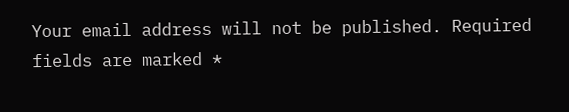Your email address will not be published. Required fields are marked *